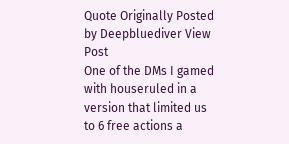Quote Originally Posted by Deepbluediver View Post
One of the DMs I gamed with houseruled in a version that limited us to 6 free actions a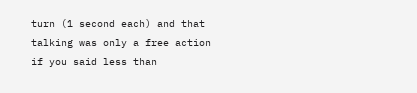turn (1 second each) and that talking was only a free action if you said less than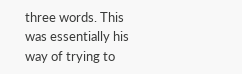three words. This was essentially his way of trying to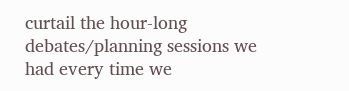curtail the hour-long debates/planning sessions we had every time we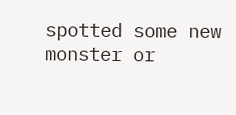spotted some new monster or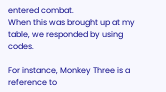entered combat.
When this was brought up at my table, we responded by using codes.

For instance, Monkey Three is a reference to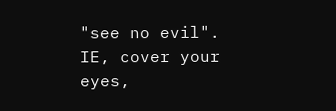"see no evil". IE, cover your eyes,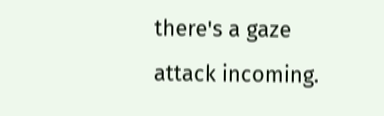there's a gaze attack incoming.